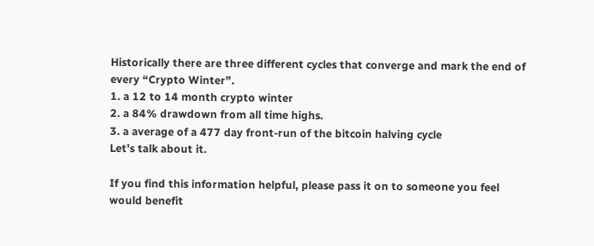Historically there are three different cycles that converge and mark the end of every “Crypto Winter”.
1. a 12 to 14 month crypto winter
2. a 84% drawdown from all time highs.
3. a average of a 477 day front-run of the bitcoin halving cycle
Let’s talk about it.

If you find this information helpful, please pass it on to someone you feel would benefit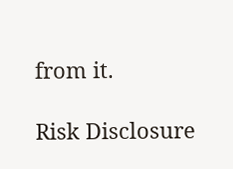from it.

Risk Disclosure